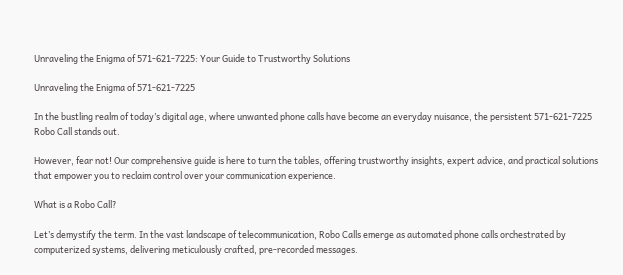Unraveling the Enigma of 571-621-7225: Your Guide to Trustworthy Solutions

Unraveling the Enigma of 571-621-7225

In the bustling realm of today’s digital age, where unwanted phone calls have become an everyday nuisance, the persistent 571-621-7225 Robo Call stands out.

However, fear not! Our comprehensive guide is here to turn the tables, offering trustworthy insights, expert advice, and practical solutions that empower you to reclaim control over your communication experience.

What is a Robo Call?

Let’s demystify the term. In the vast landscape of telecommunication, Robo Calls emerge as automated phone calls orchestrated by computerized systems, delivering meticulously crafted, pre-recorded messages.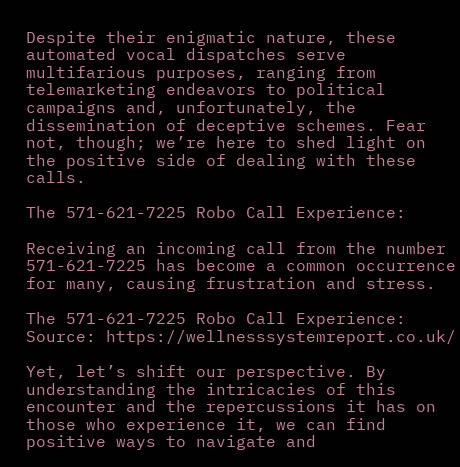Despite their enigmatic nature, these automated vocal dispatches serve multifarious purposes, ranging from telemarketing endeavors to political campaigns and, unfortunately, the dissemination of deceptive schemes. Fear not, though; we’re here to shed light on the positive side of dealing with these calls.

The 571-621-7225 Robo Call Experience:

Receiving an incoming call from the number 571-621-7225 has become a common occurrence for many, causing frustration and stress.

The 571-621-7225 Robo Call Experience:
Source: https://wellnesssystemreport.co.uk/

Yet, let’s shift our perspective. By understanding the intricacies of this encounter and the repercussions it has on those who experience it, we can find positive ways to navigate and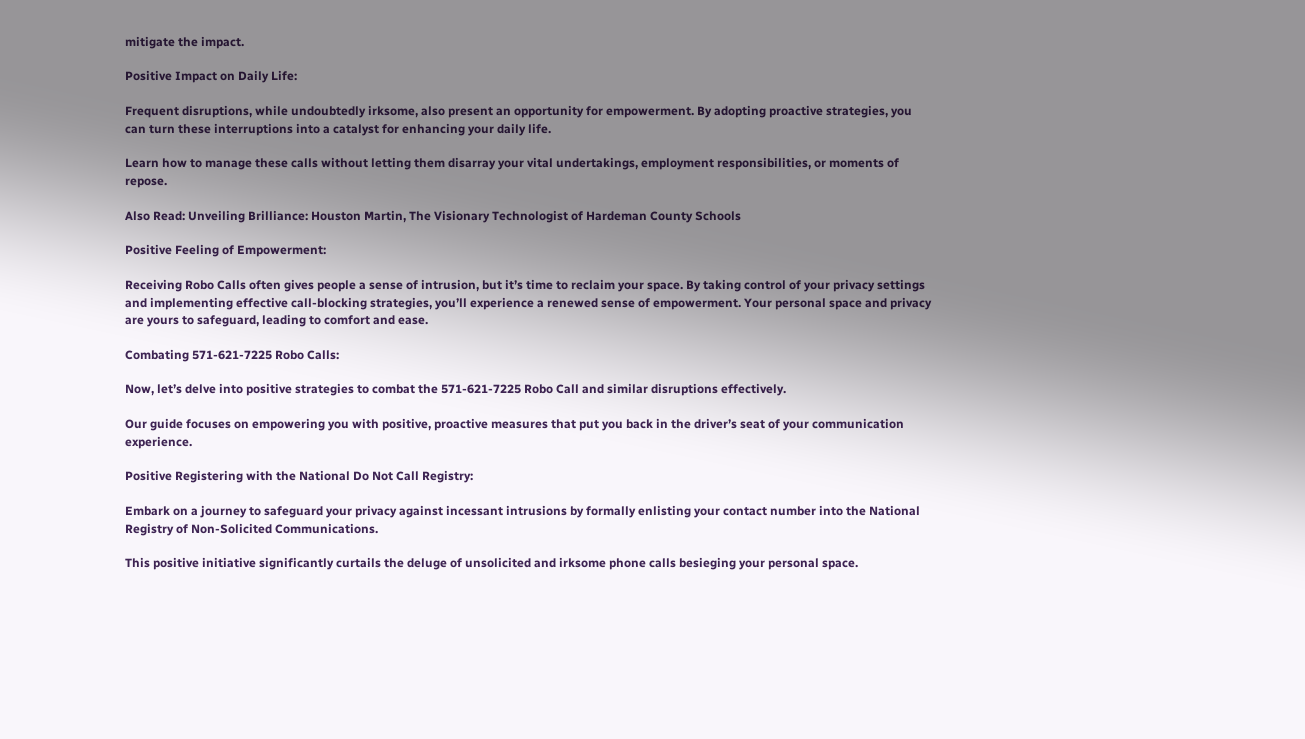mitigate the impact.

Positive Impact on Daily Life:

Frequent disruptions, while undoubtedly irksome, also present an opportunity for empowerment. By adopting proactive strategies, you can turn these interruptions into a catalyst for enhancing your daily life.

Learn how to manage these calls without letting them disarray your vital undertakings, employment responsibilities, or moments of repose.

Also Read: Unveiling Brilliance: Houston Martin, The Visionary Technologist of Hardeman County Schools

Positive Feeling of Empowerment:

Receiving Robo Calls often gives people a sense of intrusion, but it’s time to reclaim your space. By taking control of your privacy settings and implementing effective call-blocking strategies, you’ll experience a renewed sense of empowerment. Your personal space and privacy are yours to safeguard, leading to comfort and ease.

Combating 571-621-7225 Robo Calls:

Now, let’s delve into positive strategies to combat the 571-621-7225 Robo Call and similar disruptions effectively.

Our guide focuses on empowering you with positive, proactive measures that put you back in the driver’s seat of your communication experience.

Positive Registering with the National Do Not Call Registry:

Embark on a journey to safeguard your privacy against incessant intrusions by formally enlisting your contact number into the National Registry of Non-Solicited Communications.

This positive initiative significantly curtails the deluge of unsolicited and irksome phone calls besieging your personal space.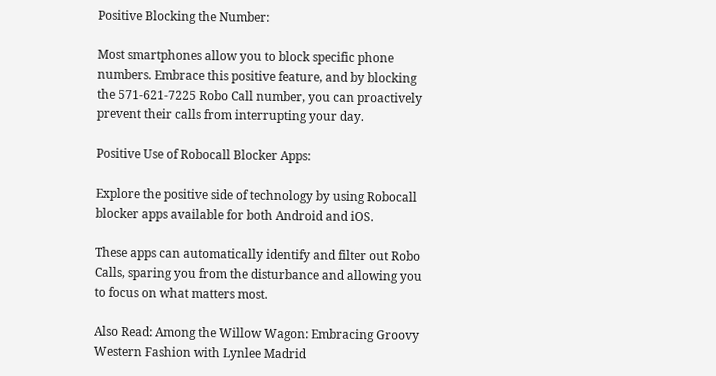Positive Blocking the Number:

Most smartphones allow you to block specific phone numbers. Embrace this positive feature, and by blocking the 571-621-7225 Robo Call number, you can proactively prevent their calls from interrupting your day.

Positive Use of Robocall Blocker Apps:

Explore the positive side of technology by using Robocall blocker apps available for both Android and iOS.

These apps can automatically identify and filter out Robo Calls, sparing you from the disturbance and allowing you to focus on what matters most.

Also Read: Among the Willow Wagon: Embracing Groovy Western Fashion with Lynlee Madrid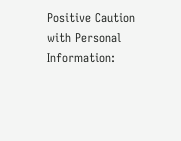Positive Caution with Personal Information: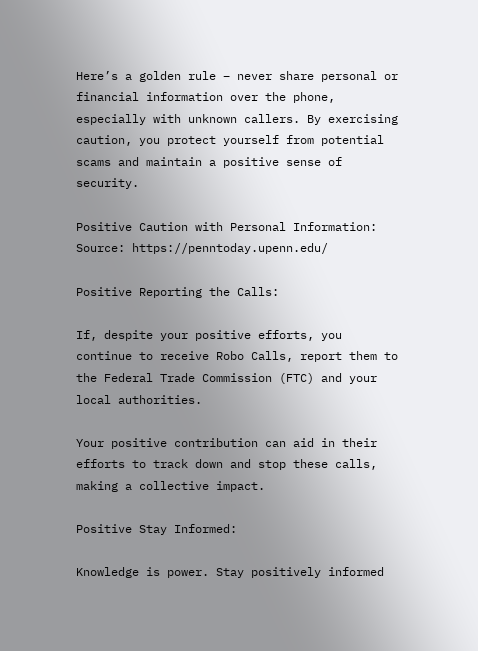Here’s a golden rule – never share personal or financial information over the phone, especially with unknown callers. By exercising caution, you protect yourself from potential scams and maintain a positive sense of security.

Positive Caution with Personal Information:
Source: https://penntoday.upenn.edu/

Positive Reporting the Calls:

If, despite your positive efforts, you continue to receive Robo Calls, report them to the Federal Trade Commission (FTC) and your local authorities.

Your positive contribution can aid in their efforts to track down and stop these calls, making a collective impact.

Positive Stay Informed:

Knowledge is power. Stay positively informed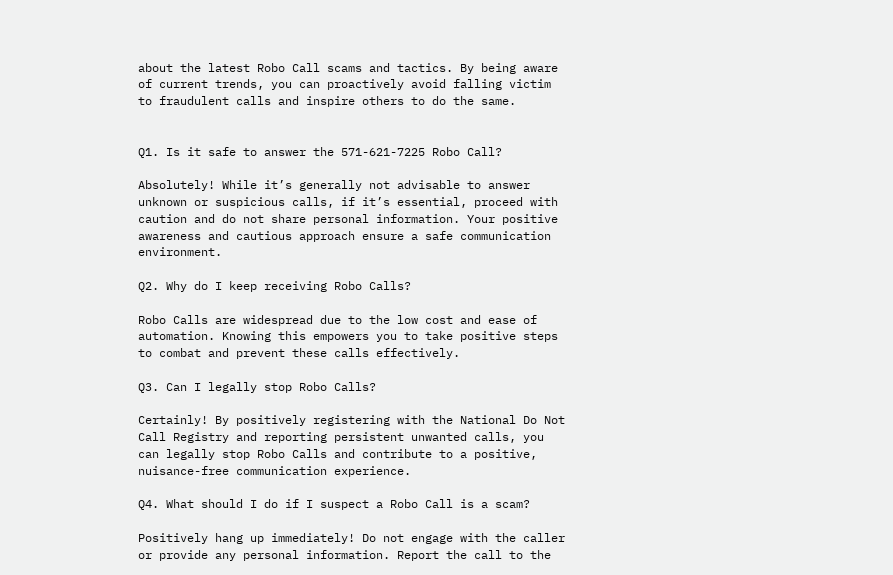about the latest Robo Call scams and tactics. By being aware of current trends, you can proactively avoid falling victim to fraudulent calls and inspire others to do the same.


Q1. Is it safe to answer the 571-621-7225 Robo Call?

Absolutely! While it’s generally not advisable to answer unknown or suspicious calls, if it’s essential, proceed with caution and do not share personal information. Your positive awareness and cautious approach ensure a safe communication environment.

Q2. Why do I keep receiving Robo Calls?

Robo Calls are widespread due to the low cost and ease of automation. Knowing this empowers you to take positive steps to combat and prevent these calls effectively.

Q3. Can I legally stop Robo Calls?

Certainly! By positively registering with the National Do Not Call Registry and reporting persistent unwanted calls, you can legally stop Robo Calls and contribute to a positive, nuisance-free communication experience.

Q4. What should I do if I suspect a Robo Call is a scam?

Positively hang up immediately! Do not engage with the caller or provide any personal information. Report the call to the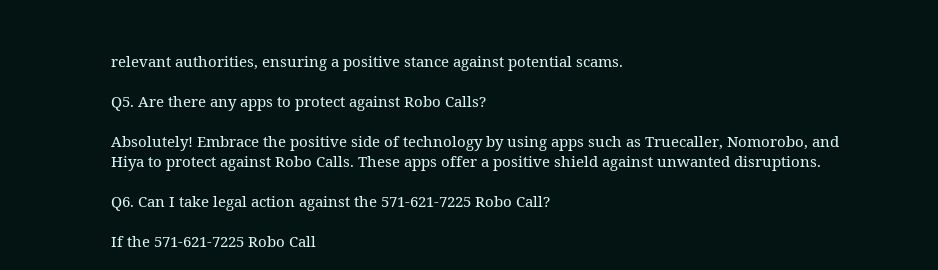relevant authorities, ensuring a positive stance against potential scams.

Q5. Are there any apps to protect against Robo Calls?

Absolutely! Embrace the positive side of technology by using apps such as Truecaller, Nomorobo, and Hiya to protect against Robo Calls. These apps offer a positive shield against unwanted disruptions.

Q6. Can I take legal action against the 571-621-7225 Robo Call?

If the 571-621-7225 Robo Call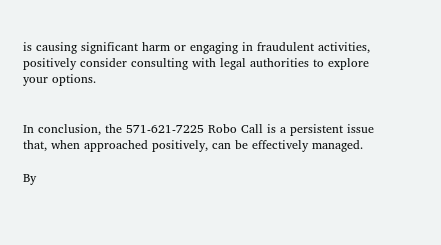is causing significant harm or engaging in fraudulent activities, positively consider consulting with legal authorities to explore your options.


In conclusion, the 571-621-7225 Robo Call is a persistent issue that, when approached positively, can be effectively managed.

By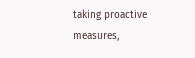taking proactive measures,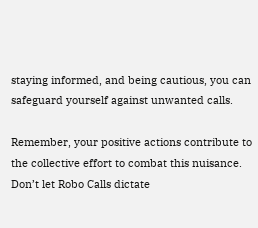staying informed, and being cautious, you can safeguard yourself against unwanted calls.

Remember, your positive actions contribute to the collective effort to combat this nuisance. Don’t let Robo Calls dictate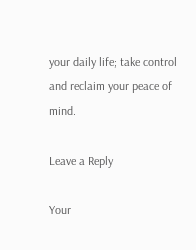your daily life; take control and reclaim your peace of mind.

Leave a Reply

Your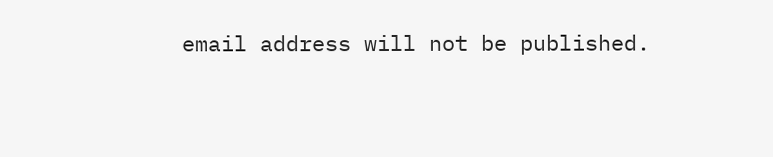email address will not be published.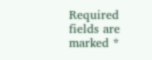Required fields are marked *